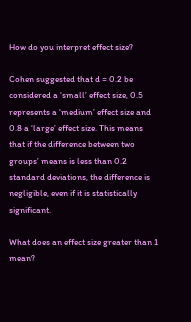How do you interpret effect size?

Cohen suggested that d = 0.2 be considered a ‘small’ effect size, 0.5 represents a ‘medium’ effect size and 0.8 a ‘large’ effect size. This means that if the difference between two groups’ means is less than 0.2 standard deviations, the difference is negligible, even if it is statistically significant.

What does an effect size greater than 1 mean?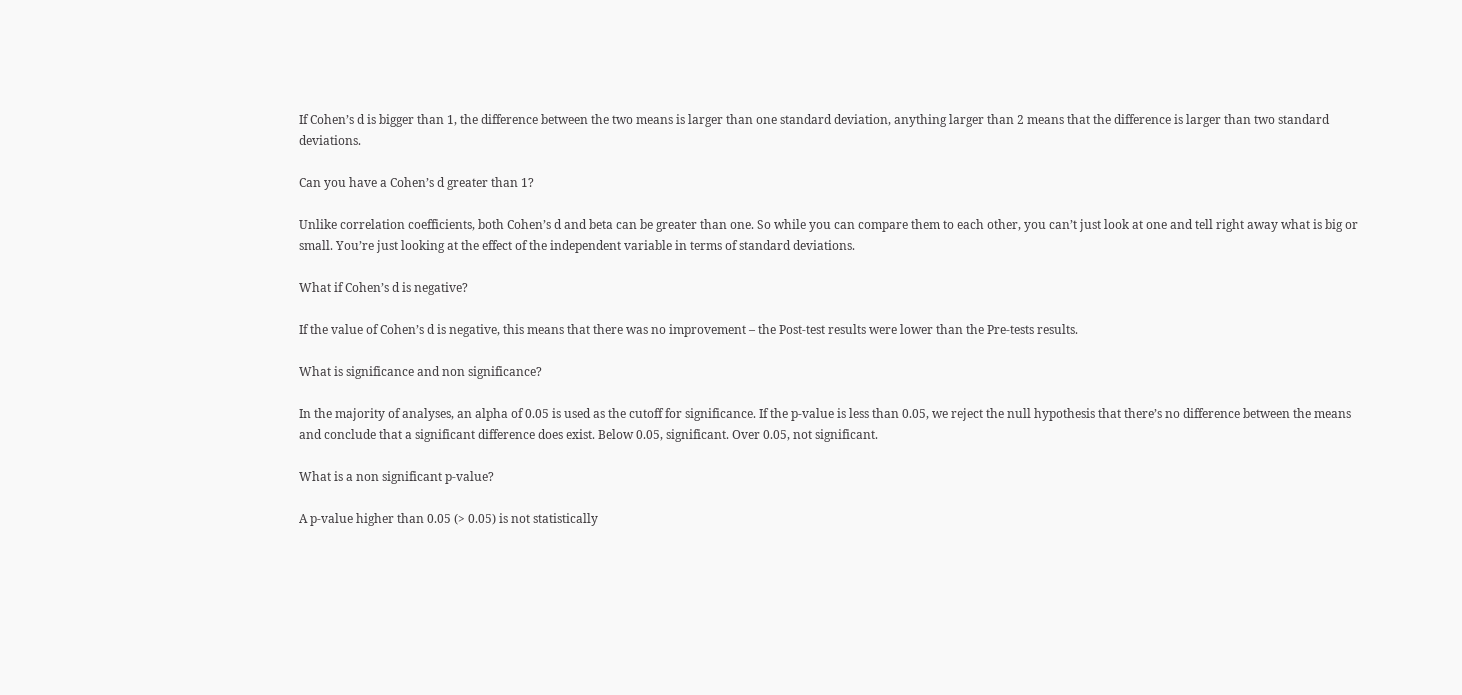If Cohen’s d is bigger than 1, the difference between the two means is larger than one standard deviation, anything larger than 2 means that the difference is larger than two standard deviations.

Can you have a Cohen’s d greater than 1?

Unlike correlation coefficients, both Cohen’s d and beta can be greater than one. So while you can compare them to each other, you can’t just look at one and tell right away what is big or small. You’re just looking at the effect of the independent variable in terms of standard deviations.

What if Cohen’s d is negative?

If the value of Cohen’s d is negative, this means that there was no improvement – the Post-test results were lower than the Pre-tests results.

What is significance and non significance?

In the majority of analyses, an alpha of 0.05 is used as the cutoff for significance. If the p-value is less than 0.05, we reject the null hypothesis that there’s no difference between the means and conclude that a significant difference does exist. Below 0.05, significant. Over 0.05, not significant.

What is a non significant p-value?

A p-value higher than 0.05 (> 0.05) is not statistically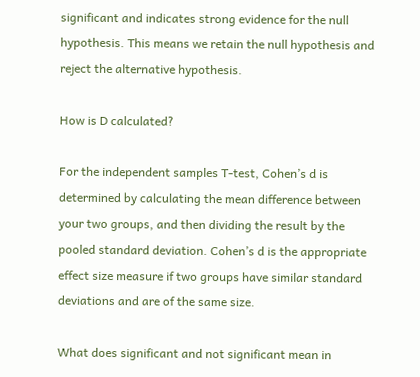significant and indicates strong evidence for the null hypothesis. This means we retain the null hypothesis and reject the alternative hypothesis.

How is D calculated?

For the independent samples T-test, Cohen’s d is determined by calculating the mean difference between your two groups, and then dividing the result by the pooled standard deviation. Cohen’s d is the appropriate effect size measure if two groups have similar standard deviations and are of the same size.

What does significant and not significant mean in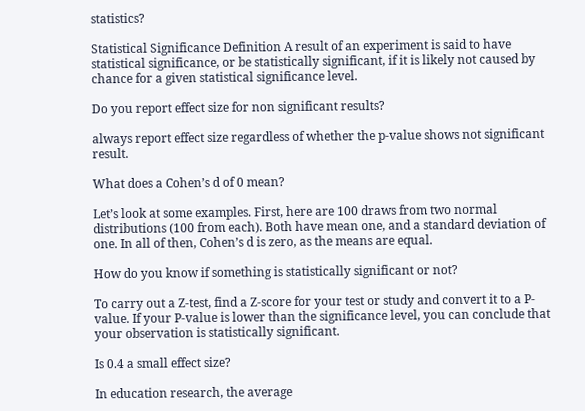statistics?

Statistical Significance Definition A result of an experiment is said to have statistical significance, or be statistically significant, if it is likely not caused by chance for a given statistical significance level.

Do you report effect size for non significant results?

always report effect size regardless of whether the p-value shows not significant result.

What does a Cohen’s d of 0 mean?

Let’s look at some examples. First, here are 100 draws from two normal distributions (100 from each). Both have mean one, and a standard deviation of one. In all of then, Cohen’s d is zero, as the means are equal.

How do you know if something is statistically significant or not?

To carry out a Z-test, find a Z-score for your test or study and convert it to a P-value. If your P-value is lower than the significance level, you can conclude that your observation is statistically significant.

Is 0.4 a small effect size?

In education research, the average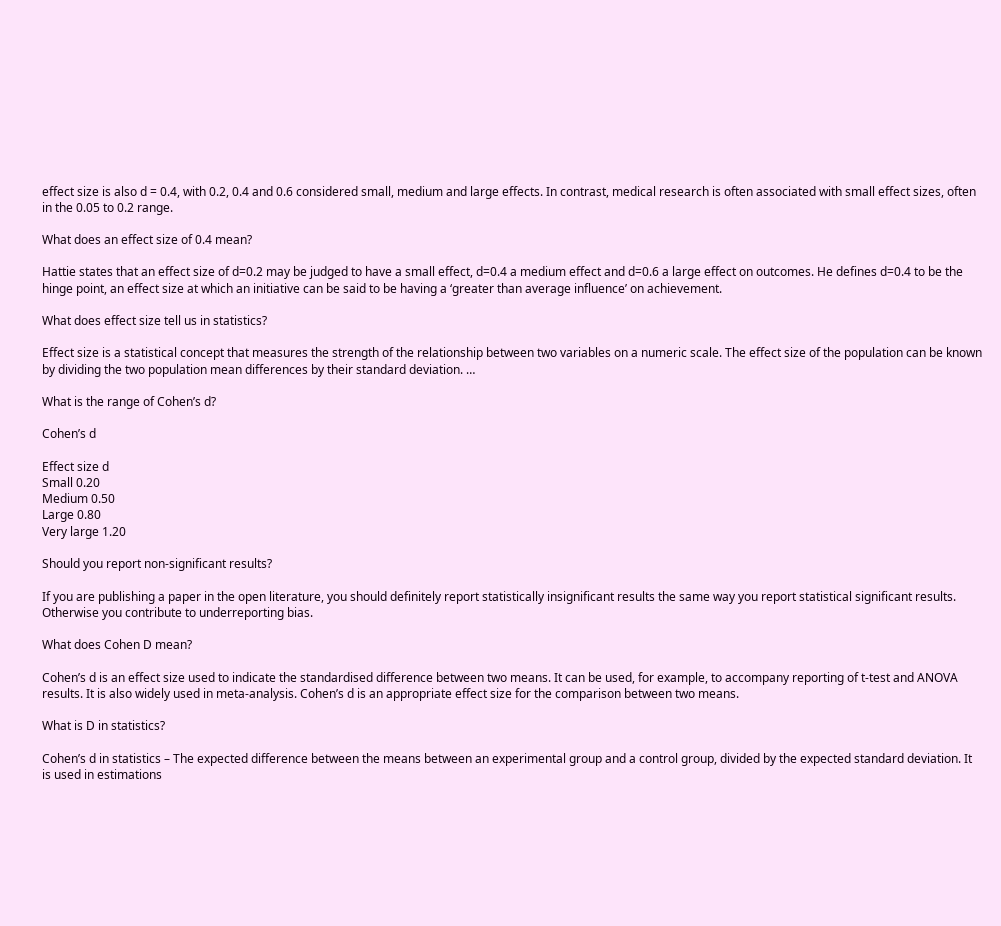effect size is also d = 0.4, with 0.2, 0.4 and 0.6 considered small, medium and large effects. In contrast, medical research is often associated with small effect sizes, often in the 0.05 to 0.2 range.

What does an effect size of 0.4 mean?

Hattie states that an effect size of d=0.2 may be judged to have a small effect, d=0.4 a medium effect and d=0.6 a large effect on outcomes. He defines d=0.4 to be the hinge point, an effect size at which an initiative can be said to be having a ‘greater than average influence’ on achievement.

What does effect size tell us in statistics?

Effect size is a statistical concept that measures the strength of the relationship between two variables on a numeric scale. The effect size of the population can be known by dividing the two population mean differences by their standard deviation. …

What is the range of Cohen’s d?

Cohen’s d

Effect size d
Small 0.20
Medium 0.50
Large 0.80
Very large 1.20

Should you report non-significant results?

If you are publishing a paper in the open literature, you should definitely report statistically insignificant results the same way you report statistical significant results. Otherwise you contribute to underreporting bias.

What does Cohen D mean?

Cohen’s d is an effect size used to indicate the standardised difference between two means. It can be used, for example, to accompany reporting of t-test and ANOVA results. It is also widely used in meta-analysis. Cohen’s d is an appropriate effect size for the comparison between two means.

What is D in statistics?

Cohen’s d in statistics – The expected difference between the means between an experimental group and a control group, divided by the expected standard deviation. It is used in estimations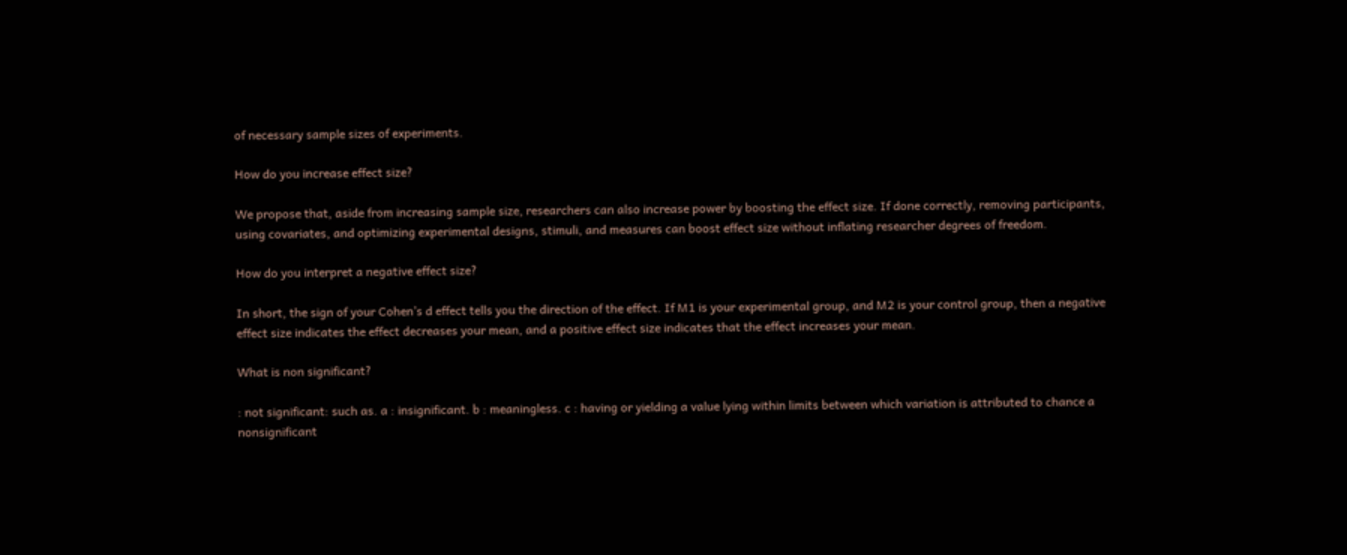of necessary sample sizes of experiments.

How do you increase effect size?

We propose that, aside from increasing sample size, researchers can also increase power by boosting the effect size. If done correctly, removing participants, using covariates, and optimizing experimental designs, stimuli, and measures can boost effect size without inflating researcher degrees of freedom.

How do you interpret a negative effect size?

In short, the sign of your Cohen’s d effect tells you the direction of the effect. If M1 is your experimental group, and M2 is your control group, then a negative effect size indicates the effect decreases your mean, and a positive effect size indicates that the effect increases your mean.

What is non significant?

: not significant: such as. a : insignificant. b : meaningless. c : having or yielding a value lying within limits between which variation is attributed to chance a nonsignificant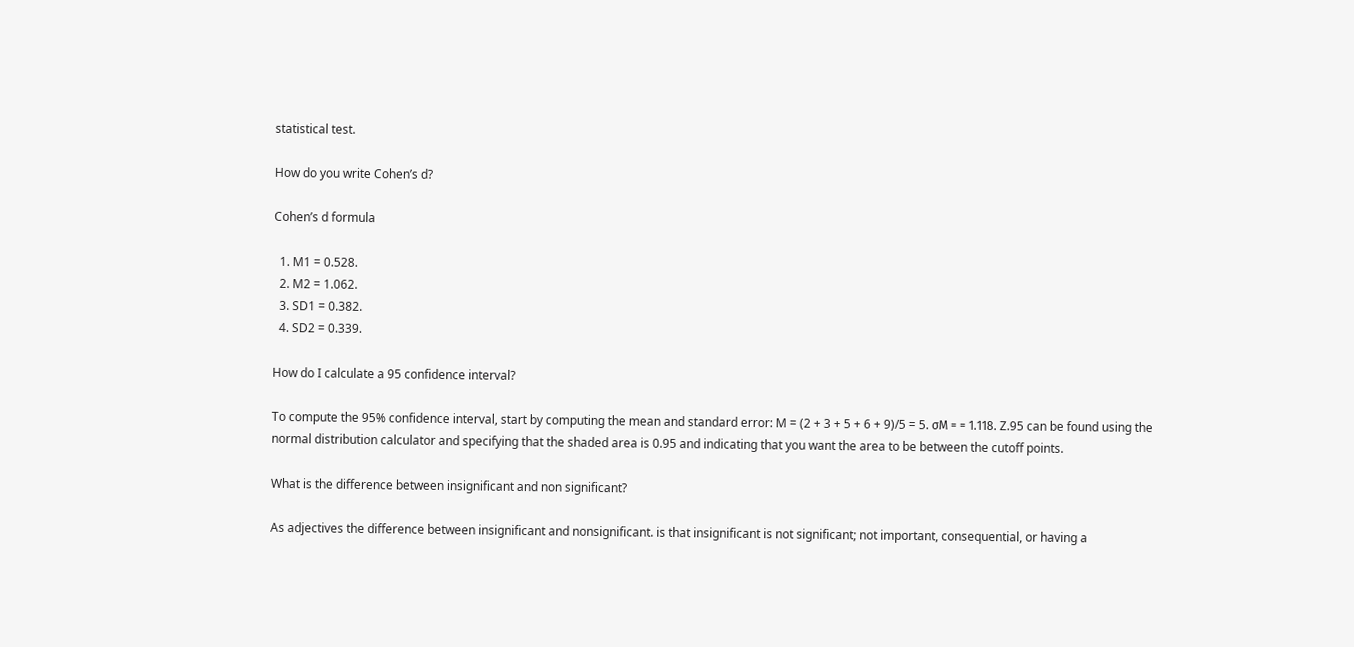statistical test.

How do you write Cohen’s d?

Cohen’s d formula

  1. M1 = 0.528.
  2. M2 = 1.062.
  3. SD1 = 0.382.
  4. SD2 = 0.339.

How do I calculate a 95 confidence interval?

To compute the 95% confidence interval, start by computing the mean and standard error: M = (2 + 3 + 5 + 6 + 9)/5 = 5. σM = = 1.118. Z.95 can be found using the normal distribution calculator and specifying that the shaded area is 0.95 and indicating that you want the area to be between the cutoff points.

What is the difference between insignificant and non significant?

As adjectives the difference between insignificant and nonsignificant. is that insignificant is not significant; not important, consequential, or having a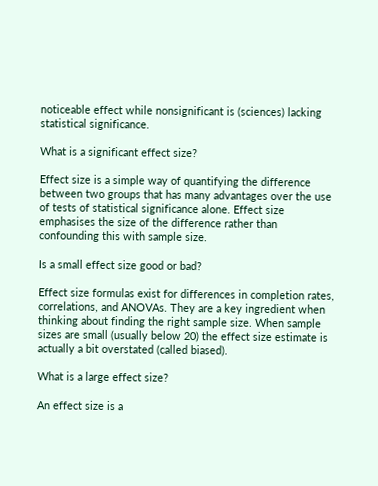noticeable effect while nonsignificant is (sciences) lacking statistical significance.

What is a significant effect size?

Effect size is a simple way of quantifying the difference between two groups that has many advantages over the use of tests of statistical significance alone. Effect size emphasises the size of the difference rather than confounding this with sample size.

Is a small effect size good or bad?

Effect size formulas exist for differences in completion rates, correlations, and ANOVAs. They are a key ingredient when thinking about finding the right sample size. When sample sizes are small (usually below 20) the effect size estimate is actually a bit overstated (called biased).

What is a large effect size?

An effect size is a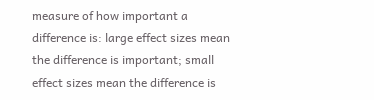measure of how important a difference is: large effect sizes mean the difference is important; small effect sizes mean the difference is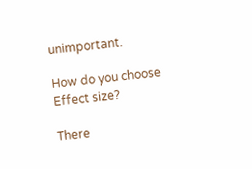unimportant.

How do you choose Effect size?

There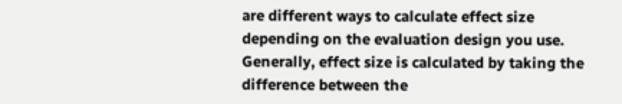are different ways to calculate effect size depending on the evaluation design you use. Generally, effect size is calculated by taking the difference between the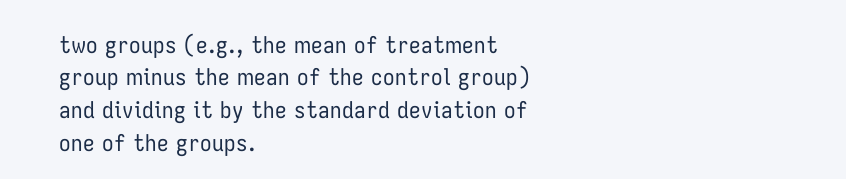two groups (e.g., the mean of treatment group minus the mean of the control group) and dividing it by the standard deviation of one of the groups.